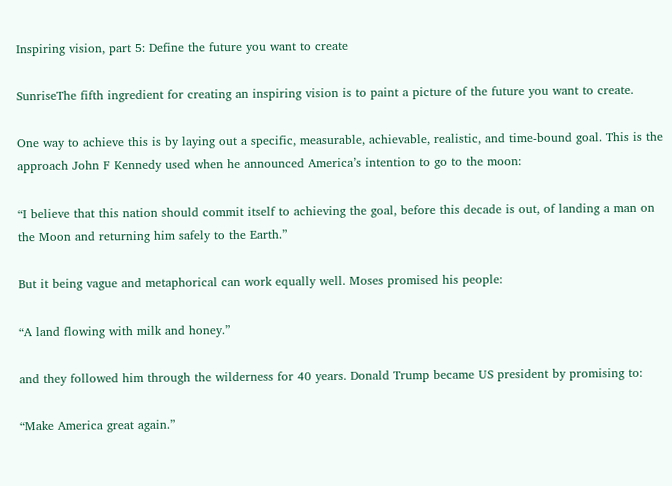Inspiring vision, part 5: Define the future you want to create

SunriseThe fifth ingredient for creating an inspiring vision is to paint a picture of the future you want to create.

One way to achieve this is by laying out a specific, measurable, achievable, realistic, and time-bound goal. This is the approach John F Kennedy used when he announced America’s intention to go to the moon:

“I believe that this nation should commit itself to achieving the goal, before this decade is out, of landing a man on the Moon and returning him safely to the Earth.”

But it being vague and metaphorical can work equally well. Moses promised his people:

“A land flowing with milk and honey.”

and they followed him through the wilderness for 40 years. Donald Trump became US president by promising to:

“Make America great again.”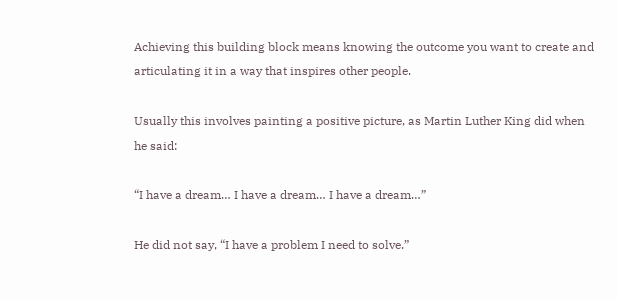Achieving this building block means knowing the outcome you want to create and articulating it in a way that inspires other people.

Usually this involves painting a positive picture, as Martin Luther King did when he said:

“I have a dream… I have a dream… I have a dream…”

He did not say, “I have a problem I need to solve.”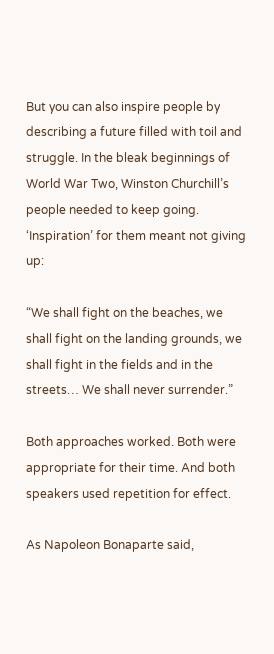But you can also inspire people by describing a future filled with toil and struggle. In the bleak beginnings of World War Two, Winston Churchill’s people needed to keep going. ‘Inspiration’ for them meant not giving up:

“We shall fight on the beaches, we shall fight on the landing grounds, we shall fight in the fields and in the streets… We shall never surrender.”

Both approaches worked. Both were appropriate for their time. And both speakers used repetition for effect.

As Napoleon Bonaparte said,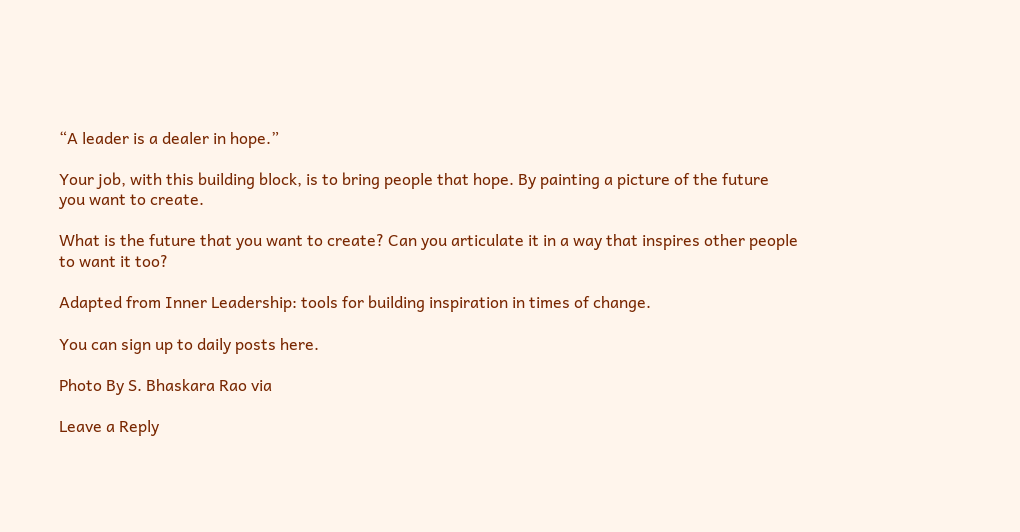“A leader is a dealer in hope.”

Your job, with this building block, is to bring people that hope. By painting a picture of the future you want to create.

What is the future that you want to create? Can you articulate it in a way that inspires other people to want it too?

Adapted from Inner Leadership: tools for building inspiration in times of change.

You can sign up to daily posts here.

Photo By S. Bhaskara Rao via

Leave a Reply